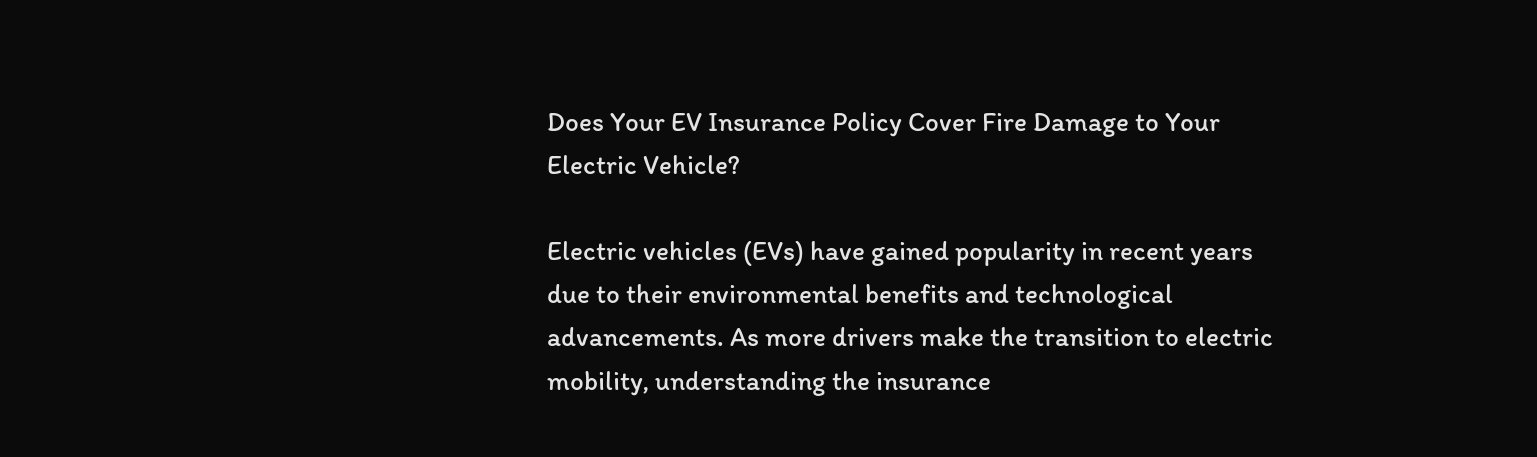Does Your EV Insurance Policy Cover Fire Damage to Your Electric Vehicle?

Electric vehicles (EVs) have gained popularity in recent years due to their environmental benefits and technological advancements. As more drivers make the transition to electric mobility, understanding the insurance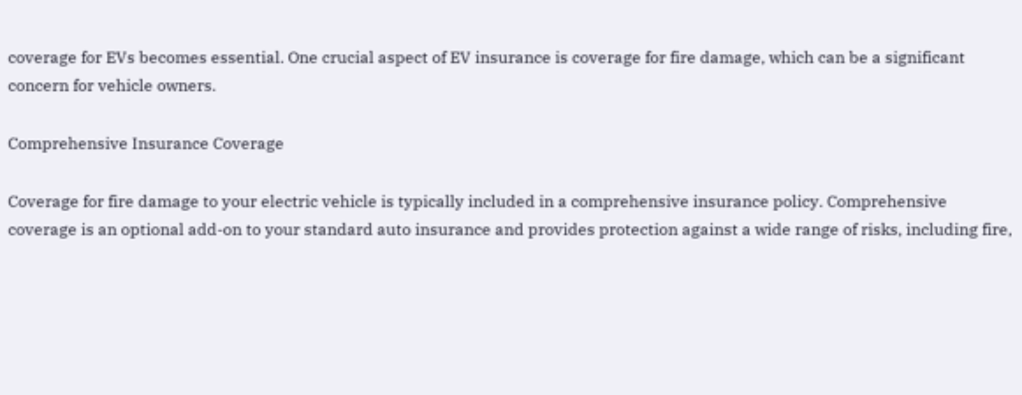coverage for EVs becomes essential. One crucial aspect of EV insurance is coverage for fire damage, which can be a significant concern for vehicle owners.

Comprehensive Insurance Coverage

Coverage for fire damage to your electric vehicle is typically included in a comprehensive insurance policy. Comprehensive coverage is an optional add-on to your standard auto insurance and provides protection against a wide range of risks, including fire,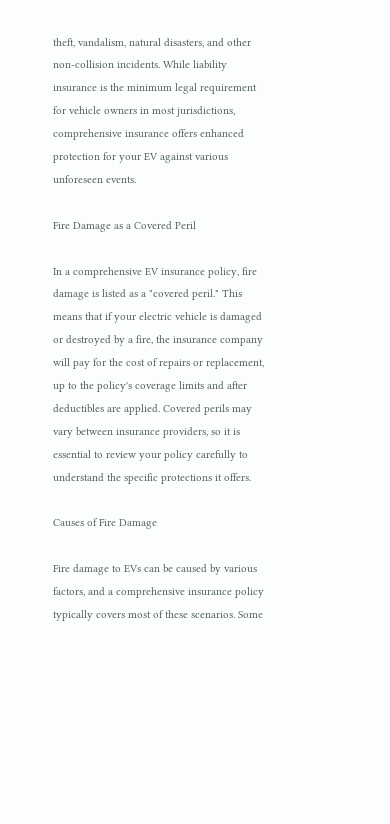theft, vandalism, natural disasters, and other non-collision incidents. While liability insurance is the minimum legal requirement for vehicle owners in most jurisdictions, comprehensive insurance offers enhanced protection for your EV against various unforeseen events.

Fire Damage as a Covered Peril

In a comprehensive EV insurance policy, fire damage is listed as a "covered peril." This means that if your electric vehicle is damaged or destroyed by a fire, the insurance company will pay for the cost of repairs or replacement, up to the policy's coverage limits and after deductibles are applied. Covered perils may vary between insurance providers, so it is essential to review your policy carefully to understand the specific protections it offers.

Causes of Fire Damage

Fire damage to EVs can be caused by various factors, and a comprehensive insurance policy typically covers most of these scenarios. Some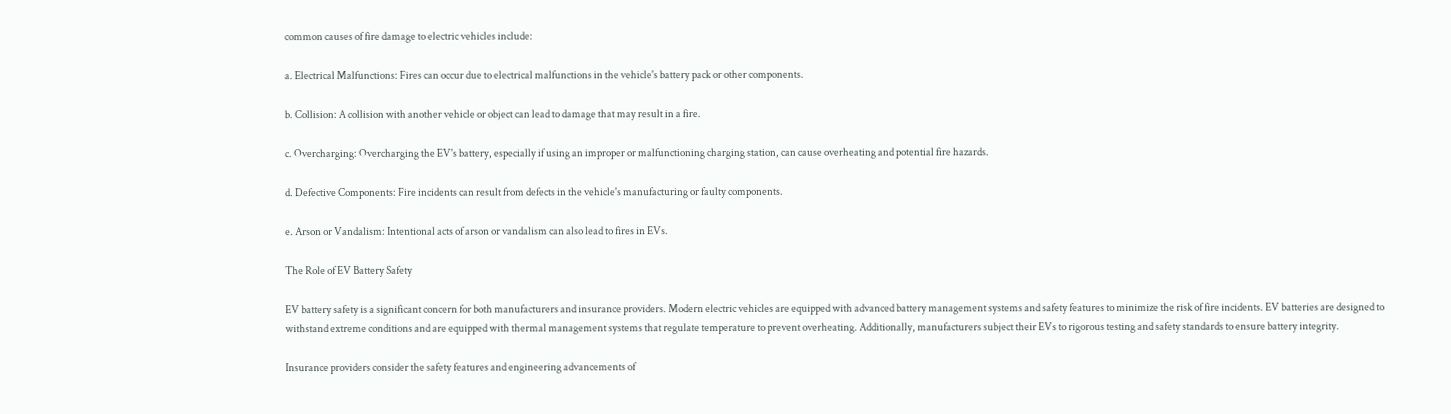common causes of fire damage to electric vehicles include:

a. Electrical Malfunctions: Fires can occur due to electrical malfunctions in the vehicle's battery pack or other components.

b. Collision: A collision with another vehicle or object can lead to damage that may result in a fire.

c. Overcharging: Overcharging the EV's battery, especially if using an improper or malfunctioning charging station, can cause overheating and potential fire hazards.

d. Defective Components: Fire incidents can result from defects in the vehicle's manufacturing or faulty components.

e. Arson or Vandalism: Intentional acts of arson or vandalism can also lead to fires in EVs.

The Role of EV Battery Safety

EV battery safety is a significant concern for both manufacturers and insurance providers. Modern electric vehicles are equipped with advanced battery management systems and safety features to minimize the risk of fire incidents. EV batteries are designed to withstand extreme conditions and are equipped with thermal management systems that regulate temperature to prevent overheating. Additionally, manufacturers subject their EVs to rigorous testing and safety standards to ensure battery integrity.

Insurance providers consider the safety features and engineering advancements of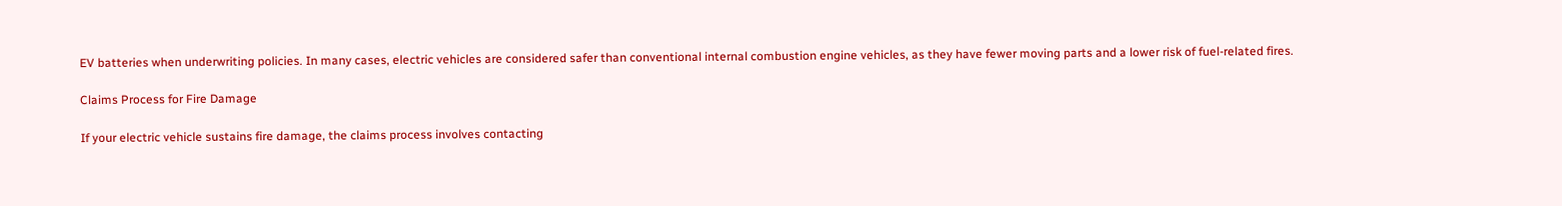EV batteries when underwriting policies. In many cases, electric vehicles are considered safer than conventional internal combustion engine vehicles, as they have fewer moving parts and a lower risk of fuel-related fires.

Claims Process for Fire Damage

If your electric vehicle sustains fire damage, the claims process involves contacting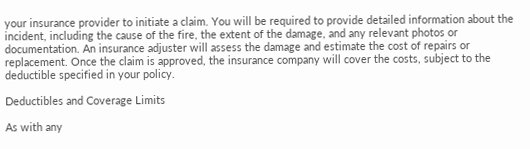your insurance provider to initiate a claim. You will be required to provide detailed information about the incident, including the cause of the fire, the extent of the damage, and any relevant photos or documentation. An insurance adjuster will assess the damage and estimate the cost of repairs or replacement. Once the claim is approved, the insurance company will cover the costs, subject to the deductible specified in your policy.

Deductibles and Coverage Limits

As with any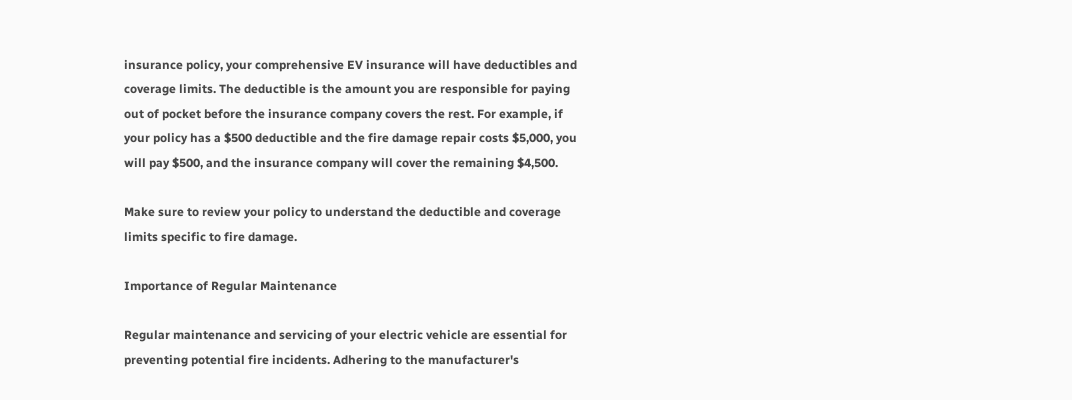insurance policy, your comprehensive EV insurance will have deductibles and coverage limits. The deductible is the amount you are responsible for paying out of pocket before the insurance company covers the rest. For example, if your policy has a $500 deductible and the fire damage repair costs $5,000, you will pay $500, and the insurance company will cover the remaining $4,500.

Make sure to review your policy to understand the deductible and coverage limits specific to fire damage.

Importance of Regular Maintenance

Regular maintenance and servicing of your electric vehicle are essential for preventing potential fire incidents. Adhering to the manufacturer's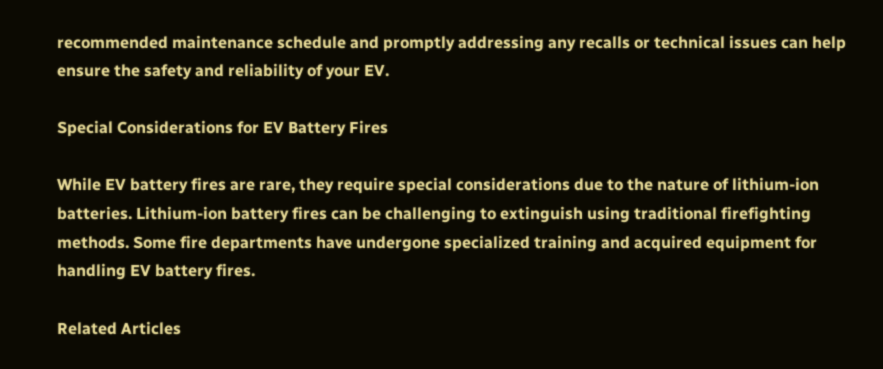recommended maintenance schedule and promptly addressing any recalls or technical issues can help ensure the safety and reliability of your EV.

Special Considerations for EV Battery Fires

While EV battery fires are rare, they require special considerations due to the nature of lithium-ion batteries. Lithium-ion battery fires can be challenging to extinguish using traditional firefighting methods. Some fire departments have undergone specialized training and acquired equipment for handling EV battery fires.

Related Articles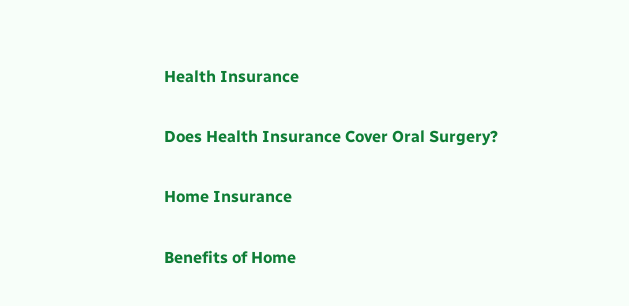Health Insurance

Does Health Insurance Cover Oral Surgery?

Home Insurance

Benefits of Home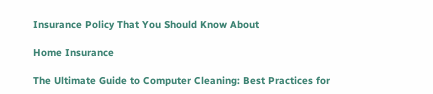Insurance Policy That You Should Know About

Home Insurance

The Ultimate Guide to Computer Cleaning: Best Practices for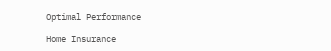Optimal Performance

Home Insurance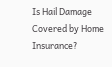Is Hail Damage Covered by Home Insurance?